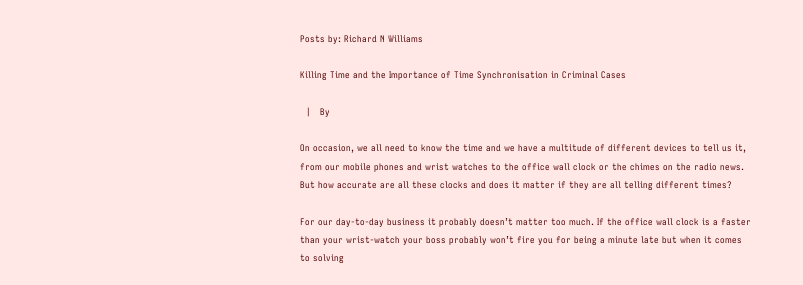Posts by: Richard N Williams

Killing Time and the Importance of Time Synchronisation in Criminal Cases

  |   By

On occasion, we all need to know the time and we have a multitude of different devices to tell us it, from our mobile phones and wrist watches to the office wall clock or the chimes on the radio news. But how accurate are all these clocks and does it matter if they are all telling different times?

For our day-to-day business it probably doesn’t matter too much. If the office wall clock is a faster than your wrist-watch your boss probably won’t fire you for being a minute late but when it comes to solving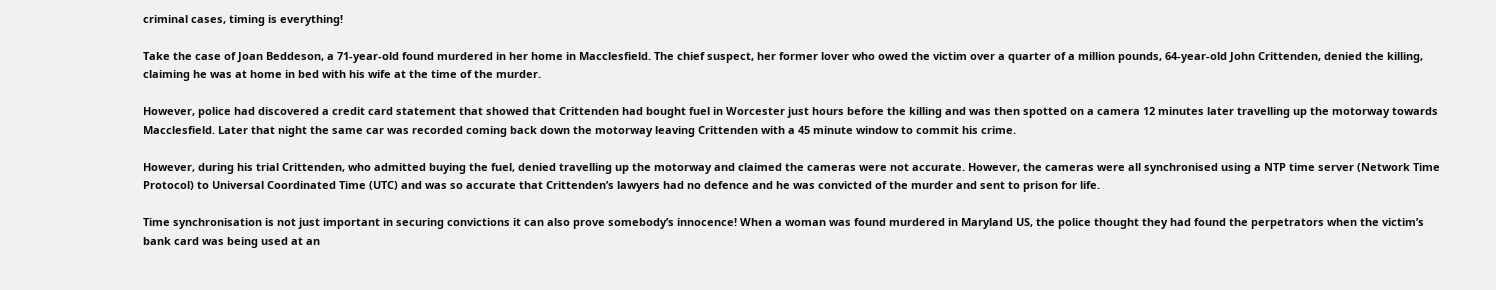criminal cases, timing is everything!

Take the case of Joan Beddeson, a 71-year-old found murdered in her home in Macclesfield. The chief suspect, her former lover who owed the victim over a quarter of a million pounds, 64-year-old John Crittenden, denied the killing, claiming he was at home in bed with his wife at the time of the murder.

However, police had discovered a credit card statement that showed that Crittenden had bought fuel in Worcester just hours before the killing and was then spotted on a camera 12 minutes later travelling up the motorway towards Macclesfield. Later that night the same car was recorded coming back down the motorway leaving Crittenden with a 45 minute window to commit his crime.

However, during his trial Crittenden, who admitted buying the fuel, denied travelling up the motorway and claimed the cameras were not accurate. However, the cameras were all synchronised using a NTP time server (Network Time Protocol) to Universal Coordinated Time (UTC) and was so accurate that Crittenden’s lawyers had no defence and he was convicted of the murder and sent to prison for life.

Time synchronisation is not just important in securing convictions it can also prove somebody’s innocence! When a woman was found murdered in Maryland US, the police thought they had found the perpetrators when the victim’s bank card was being used at an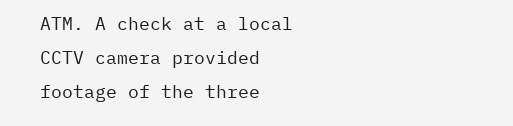ATM. A check at a local CCTV camera provided footage of the three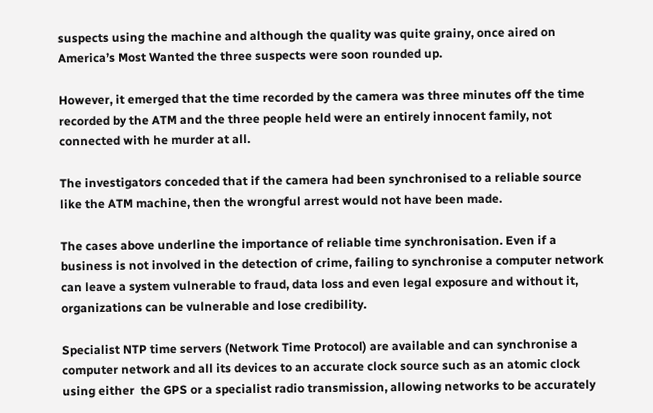suspects using the machine and although the quality was quite grainy, once aired on America’s Most Wanted the three suspects were soon rounded up.

However, it emerged that the time recorded by the camera was three minutes off the time recorded by the ATM and the three people held were an entirely innocent family, not connected with he murder at all.

The investigators conceded that if the camera had been synchronised to a reliable source like the ATM machine, then the wrongful arrest would not have been made.

The cases above underline the importance of reliable time synchronisation. Even if a business is not involved in the detection of crime, failing to synchronise a computer network can leave a system vulnerable to fraud, data loss and even legal exposure and without it, organizations can be vulnerable and lose credibility.

Specialist NTP time servers (Network Time Protocol) are available and can synchronise a computer network and all its devices to an accurate clock source such as an atomic clock using either  the GPS or a specialist radio transmission, allowing networks to be accurately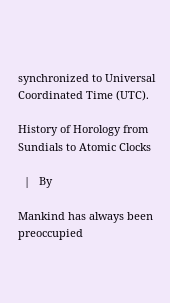synchronized to Universal Coordinated Time (UTC).

History of Horology from Sundials to Atomic Clocks

  |   By

Mankind has always been preoccupied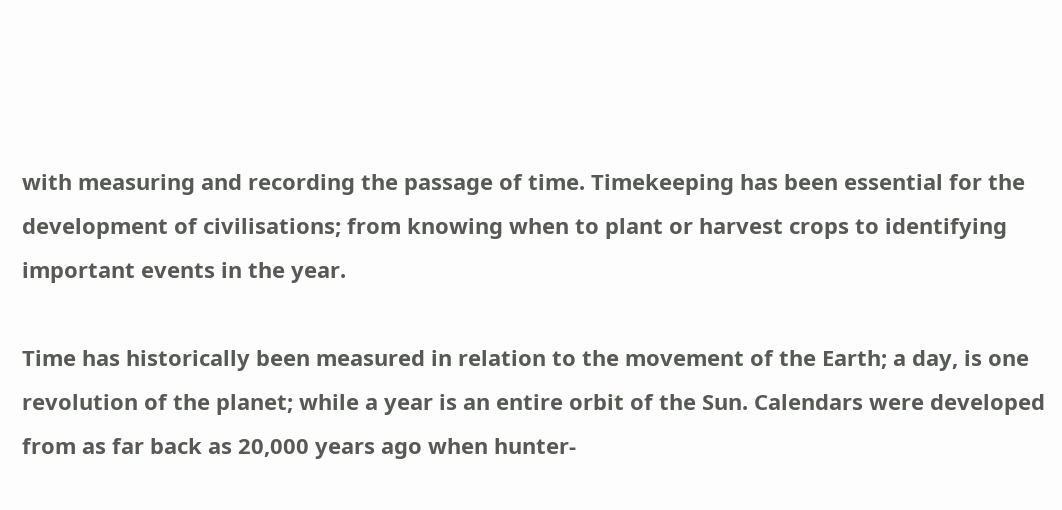with measuring and recording the passage of time. Timekeeping has been essential for the development of civilisations; from knowing when to plant or harvest crops to identifying important events in the year.

Time has historically been measured in relation to the movement of the Earth; a day, is one revolution of the planet; while a year is an entire orbit of the Sun. Calendars were developed from as far back as 20,000 years ago when hunter-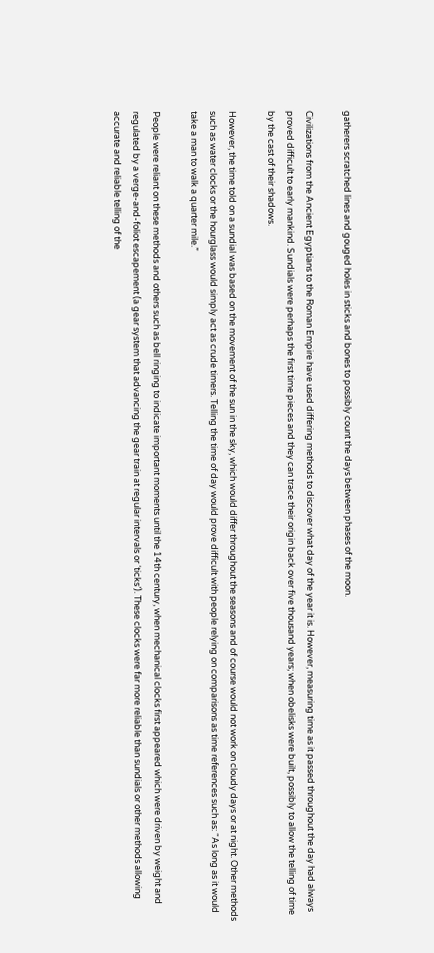gatherers scratched lines and gouged holes in sticks and bones to possibly count the days between phases of the moon.

Civilizations from the Ancient Egyptians to the Roman Empire have used differing methods to discover what day of the year it is. However, measuring time as it passed throughout the day had always proved difficult to early mankind. Sundials were perhaps the first time pieces and they can trace their origin back over five thousand years; when obelisks were built, possibly to allow the telling of time by the cast of their shadows.

However, the time told on a sundial was based on the movement of the sun in the sky, which would differ throughout the seasons and of course would not work on cloudy days or at night. Other methods such as water clocks or the hourglass would simply act as crude timers. Telling the time of day would prove difficult with people relying on comparisons as time references such as: “As long as it would take a man to walk a quarter mile.”

People were reliant on these methods and others such as bell ringing to indicate important moments until the 14th century, when mechanical clocks first appeared which were driven by weight and regulated by a verge-and-foliot escapement (a gear system that advancing the gear train at regular intervals or ‘ticks’). These clocks were far more reliable than sundials or other methods allowing accurate and reliable telling of the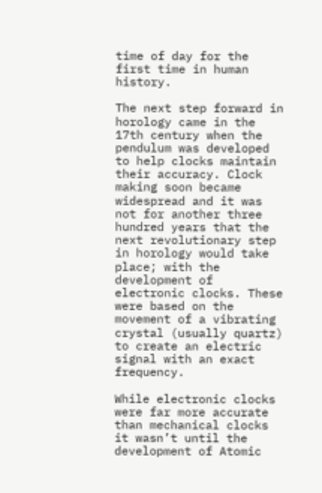time of day for the first time in human history.

The next step forward in horology came in the 17th century when the pendulum was developed to help clocks maintain their accuracy. Clock making soon became widespread and it was not for another three hundred years that the next revolutionary step in horology would take place; with the development of electronic clocks. These were based on the movement of a vibrating crystal (usually quartz) to create an electric signal with an exact frequency.

While electronic clocks were far more accurate than mechanical clocks it wasn’t until the development of Atomic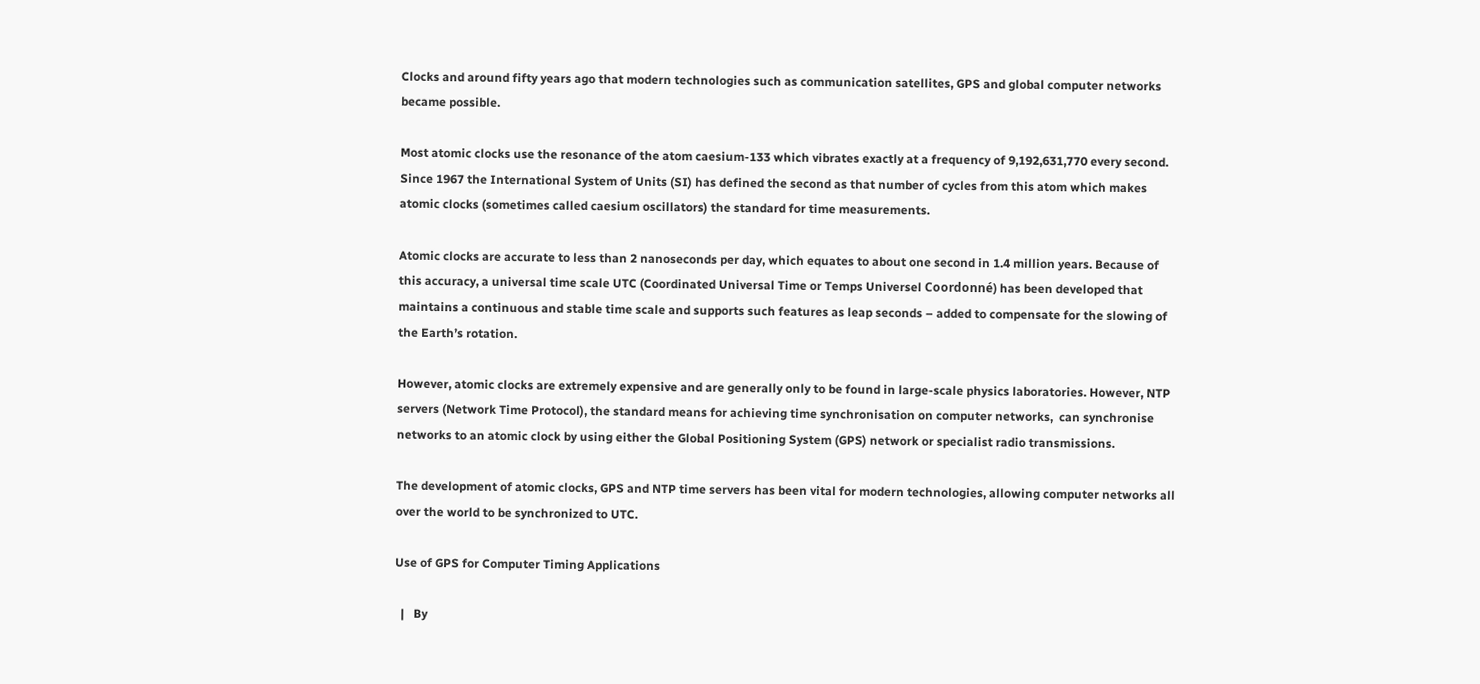Clocks and around fifty years ago that modern technologies such as communication satellites, GPS and global computer networks became possible.

Most atomic clocks use the resonance of the atom caesium-133 which vibrates exactly at a frequency of 9,192,631,770 every second. Since 1967 the International System of Units (SI) has defined the second as that number of cycles from this atom which makes atomic clocks (sometimes called caesium oscillators) the standard for time measurements.

Atomic clocks are accurate to less than 2 nanoseconds per day, which equates to about one second in 1.4 million years. Because of this accuracy, a universal time scale UTC (Coordinated Universal Time or Temps Universel Coordonné) has been developed that maintains a continuous and stable time scale and supports such features as leap seconds – added to compensate for the slowing of the Earth’s rotation.

However, atomic clocks are extremely expensive and are generally only to be found in large-scale physics laboratories. However, NTP servers (Network Time Protocol), the standard means for achieving time synchronisation on computer networks,  can synchronise networks to an atomic clock by using either the Global Positioning System (GPS) network or specialist radio transmissions.

The development of atomic clocks, GPS and NTP time servers has been vital for modern technologies, allowing computer networks all over the world to be synchronized to UTC.

Use of GPS for Computer Timing Applications

  |   By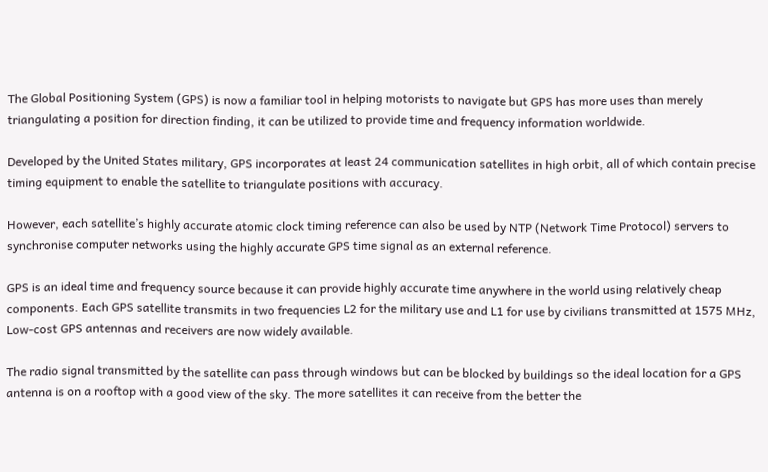The Global Positioning System (GPS) is now a familiar tool in helping motorists to navigate but GPS has more uses than merely triangulating a position for direction finding, it can be utilized to provide time and frequency information worldwide.

Developed by the United States military, GPS incorporates at least 24 communication satellites in high orbit, all of which contain precise timing equipment to enable the satellite to triangulate positions with accuracy.

However, each satellite’s highly accurate atomic clock timing reference can also be used by NTP (Network Time Protocol) servers to synchronise computer networks using the highly accurate GPS time signal as an external reference.

GPS is an ideal time and frequency source because it can provide highly accurate time anywhere in the world using relatively cheap components. Each GPS satellite transmits in two frequencies L2 for the military use and L1 for use by civilians transmitted at 1575 MHz, Low-cost GPS antennas and receivers are now widely available.

The radio signal transmitted by the satellite can pass through windows but can be blocked by buildings so the ideal location for a GPS antenna is on a rooftop with a good view of the sky. The more satellites it can receive from the better the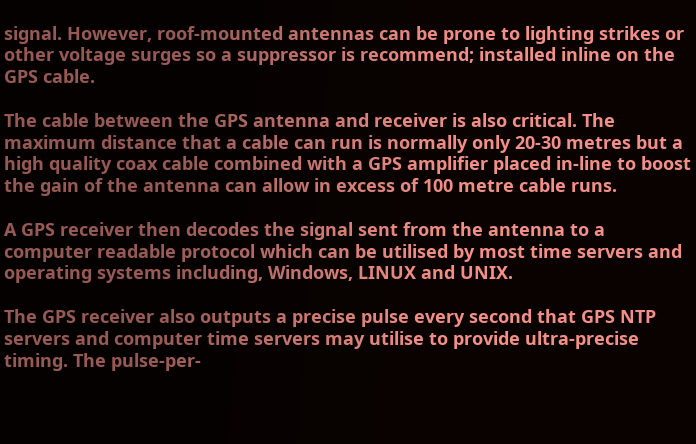signal. However, roof-mounted antennas can be prone to lighting strikes or other voltage surges so a suppressor is recommend; installed inline on the GPS cable.

The cable between the GPS antenna and receiver is also critical. The maximum distance that a cable can run is normally only 20-30 metres but a high quality coax cable combined with a GPS amplifier placed in-line to boost the gain of the antenna can allow in excess of 100 metre cable runs.

A GPS receiver then decodes the signal sent from the antenna to a computer readable protocol which can be utilised by most time servers and operating systems including, Windows, LINUX and UNIX.

The GPS receiver also outputs a precise pulse every second that GPS NTP servers and computer time servers may utilise to provide ultra-precise timing. The pulse-per-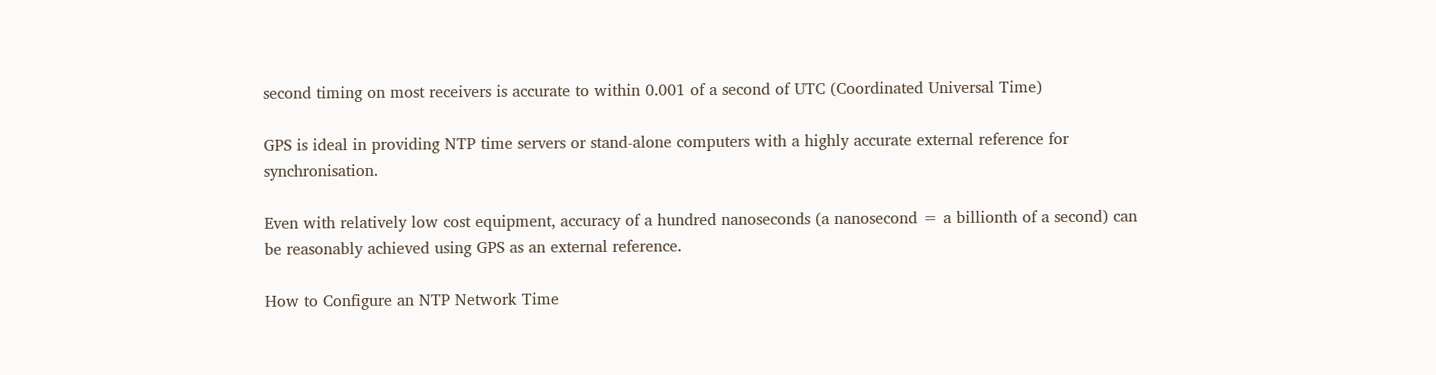second timing on most receivers is accurate to within 0.001 of a second of UTC (Coordinated Universal Time)

GPS is ideal in providing NTP time servers or stand-alone computers with a highly accurate external reference for synchronisation.

Even with relatively low cost equipment, accuracy of a hundred nanoseconds (a nanosecond = a billionth of a second) can be reasonably achieved using GPS as an external reference.

How to Configure an NTP Network Time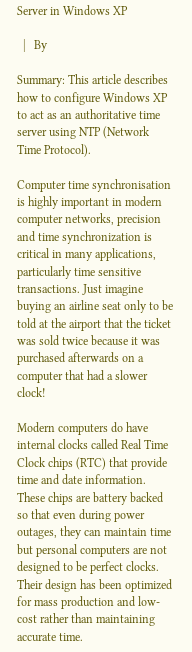Server in Windows XP

  |   By

Summary: This article describes how to configure Windows XP to act as an authoritative time server using NTP (Network Time Protocol).

Computer time synchronisation is highly important in modern computer networks, precision and time synchronization is critical in many applications, particularly time sensitive transactions. Just imagine buying an airline seat only to be told at the airport that the ticket was sold twice because it was purchased afterwards on a computer that had a slower clock!

Modern computers do have internal clocks called Real Time Clock chips (RTC) that provide time and date information. These chips are battery backed so that even during power outages, they can maintain time but personal computers are not designed to be perfect clocks. Their design has been optimized for mass production and low-cost rather than maintaining accurate time.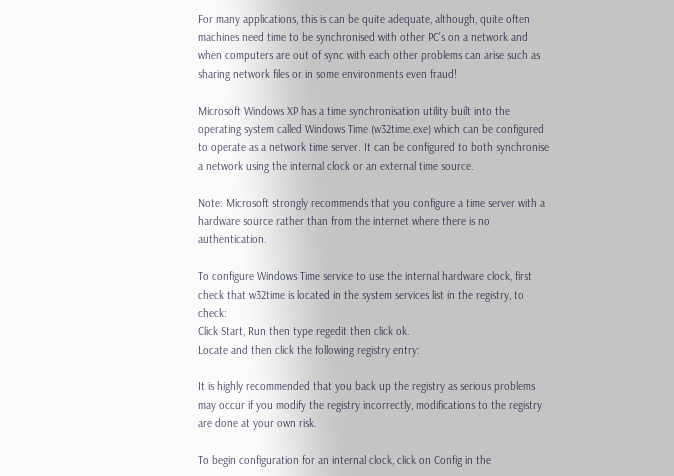For many applications, this is can be quite adequate, although, quite often machines need time to be synchronised with other PC’s on a network and when computers are out of sync with each other problems can arise such as sharing network files or in some environments even fraud!

Microsoft Windows XP has a time synchronisation utility built into the operating system called Windows Time (w32time.exe) which can be configured to operate as a network time server. It can be configured to both synchronise a network using the internal clock or an external time source.

Note: Microsoft strongly recommends that you configure a time server with a hardware source rather than from the internet where there is no authentication.

To configure Windows Time service to use the internal hardware clock, first check that w32time is located in the system services list in the registry, to check:
Click Start, Run then type regedit then click ok.
Locate and then click the following registry entry:

It is highly recommended that you back up the registry as serious problems may occur if you modify the registry incorrectly, modifications to the registry are done at your own risk.

To begin configuration for an internal clock, click on Config in the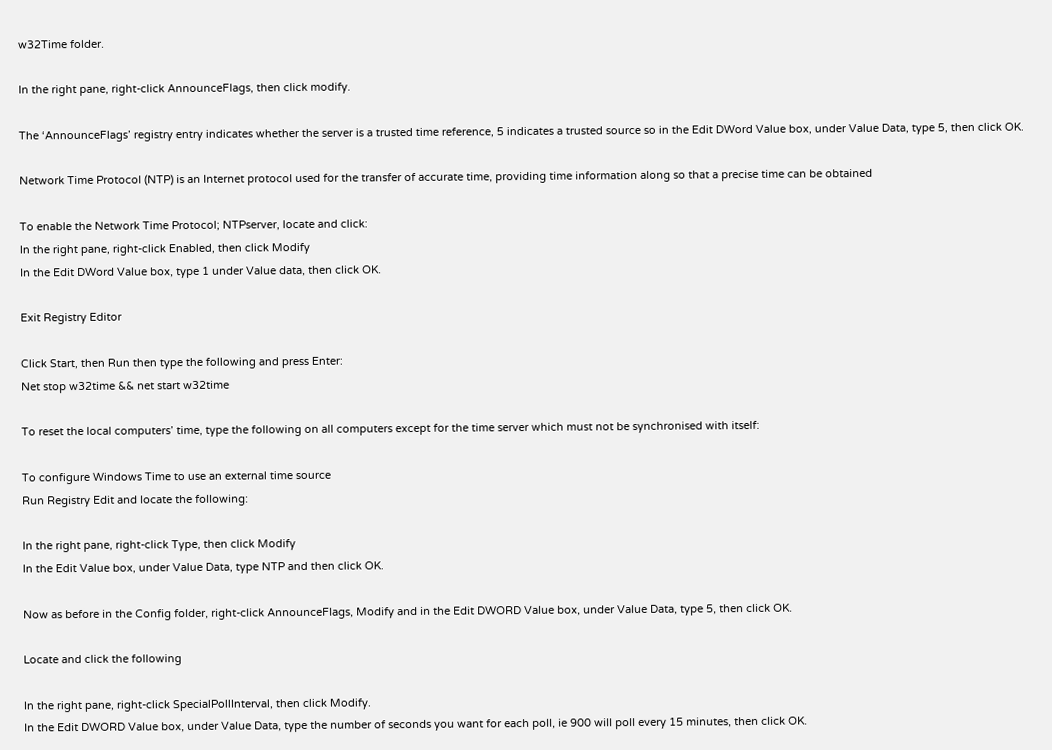w32Time folder.

In the right pane, right-click AnnounceFlags, then click modify.

The ‘AnnounceFlags’ registry entry indicates whether the server is a trusted time reference, 5 indicates a trusted source so in the Edit DWord Value box, under Value Data, type 5, then click OK.

Network Time Protocol (NTP) is an Internet protocol used for the transfer of accurate time, providing time information along so that a precise time can be obtained

To enable the Network Time Protocol; NTPserver, locate and click:
In the right pane, right-click Enabled, then click Modify
In the Edit DWord Value box, type 1 under Value data, then click OK.

Exit Registry Editor

Click Start, then Run then type the following and press Enter:
Net stop w32time && net start w32time

To reset the local computers’ time, type the following on all computers except for the time server which must not be synchronised with itself:

To configure Windows Time to use an external time source
Run Registry Edit and locate the following:

In the right pane, right-click Type, then click Modify
In the Edit Value box, under Value Data, type NTP and then click OK.

Now as before in the Config folder, right-click AnnounceFlags, Modify and in the Edit DWORD Value box, under Value Data, type 5, then click OK.

Locate and click the following

In the right pane, right-click SpecialPollInterval, then click Modify.
In the Edit DWORD Value box, under Value Data, type the number of seconds you want for each poll, ie 900 will poll every 15 minutes, then click OK.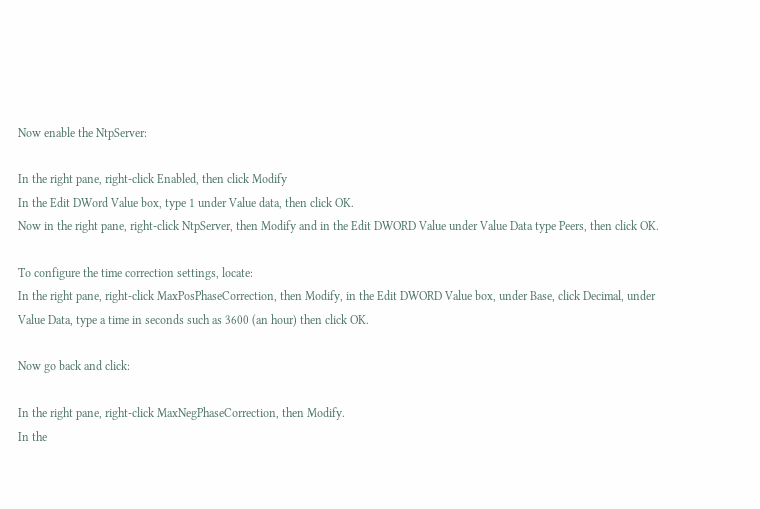Now enable the NtpServer:

In the right pane, right-click Enabled, then click Modify
In the Edit DWord Value box, type 1 under Value data, then click OK.
Now in the right pane, right-click NtpServer, then Modify and in the Edit DWORD Value under Value Data type Peers, then click OK.

To configure the time correction settings, locate:
In the right pane, right-click MaxPosPhaseCorrection, then Modify, in the Edit DWORD Value box, under Base, click Decimal, under Value Data, type a time in seconds such as 3600 (an hour) then click OK.

Now go back and click:

In the right pane, right-click MaxNegPhaseCorrection, then Modify.
In the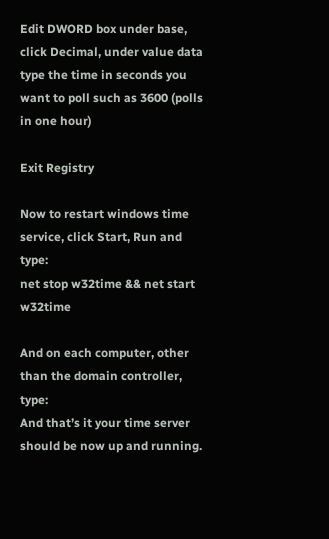Edit DWORD box under base, click Decimal, under value data type the time in seconds you want to poll such as 3600 (polls in one hour)

Exit Registry

Now to restart windows time service, click Start, Run and type:
net stop w32time && net start w32time

And on each computer, other than the domain controller, type:
And that’s it your time server should be now up and running.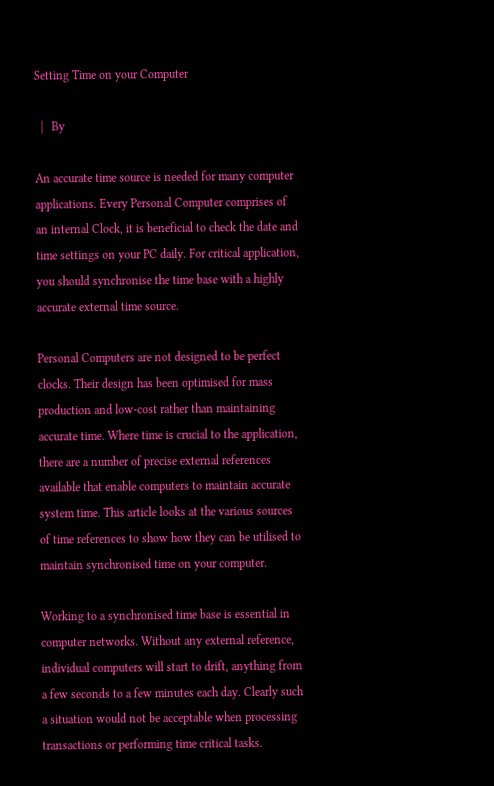Setting Time on your Computer

  |   By

An accurate time source is needed for many computer applications. Every Personal Computer comprises of an internal Clock, it is beneficial to check the date and time settings on your PC daily. For critical application, you should synchronise the time base with a highly accurate external time source.

Personal Computers are not designed to be perfect clocks. Their design has been optimised for mass production and low-cost rather than maintaining accurate time. Where time is crucial to the application, there are a number of precise external references available that enable computers to maintain accurate system time. This article looks at the various sources of time references to show how they can be utilised to maintain synchronised time on your computer.

Working to a synchronised time base is essential in computer networks. Without any external reference, individual computers will start to drift, anything from a few seconds to a few minutes each day. Clearly such a situation would not be acceptable when processing transactions or performing time critical tasks.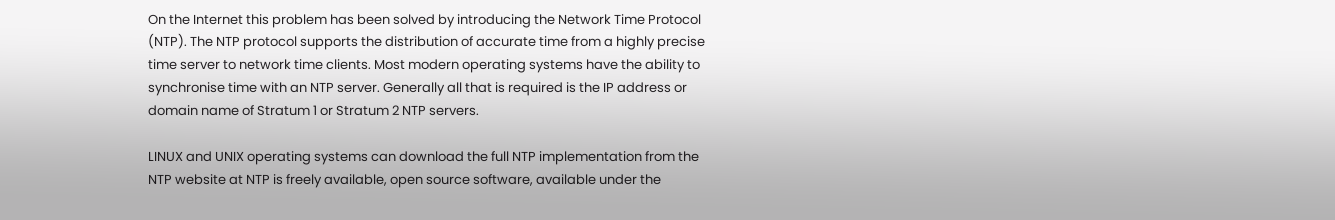On the Internet this problem has been solved by introducing the Network Time Protocol (NTP). The NTP protocol supports the distribution of accurate time from a highly precise time server to network time clients. Most modern operating systems have the ability to synchronise time with an NTP server. Generally all that is required is the IP address or domain name of Stratum 1 or Stratum 2 NTP servers.

LINUX and UNIX operating systems can download the full NTP implementation from the NTP website at NTP is freely available, open source software, available under the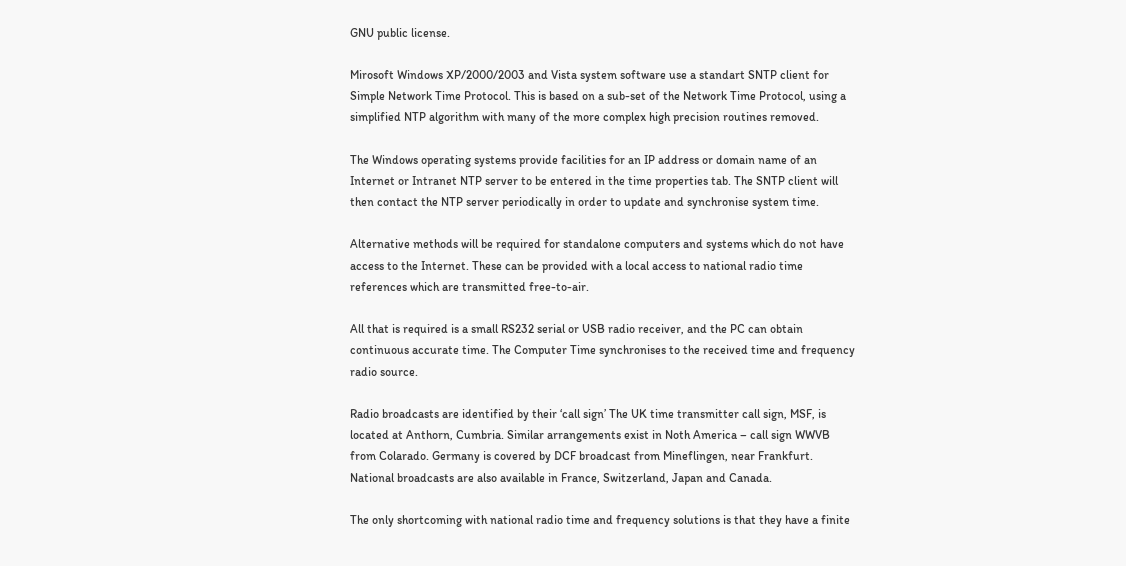GNU public license.

Mirosoft Windows XP/2000/2003 and Vista system software use a standart SNTP client for Simple Network Time Protocol. This is based on a sub-set of the Network Time Protocol, using a simplified NTP algorithm with many of the more complex high precision routines removed.

The Windows operating systems provide facilities for an IP address or domain name of an Internet or Intranet NTP server to be entered in the time properties tab. The SNTP client will then contact the NTP server periodically in order to update and synchronise system time.

Alternative methods will be required for standalone computers and systems which do not have access to the Internet. These can be provided with a local access to national radio time references which are transmitted free-to-air.

All that is required is a small RS232 serial or USB radio receiver, and the PC can obtain continuous accurate time. The Computer Time synchronises to the received time and frequency radio source.

Radio broadcasts are identified by their ‘call sign’ The UK time transmitter call sign, MSF, is located at Anthorn, Cumbria. Similar arrangements exist in Noth America – call sign WWVB from Colarado. Germany is covered by DCF broadcast from Mineflingen, near Frankfurt. National broadcasts are also available in France, Switzerland, Japan and Canada.

The only shortcoming with national radio time and frequency solutions is that they have a finite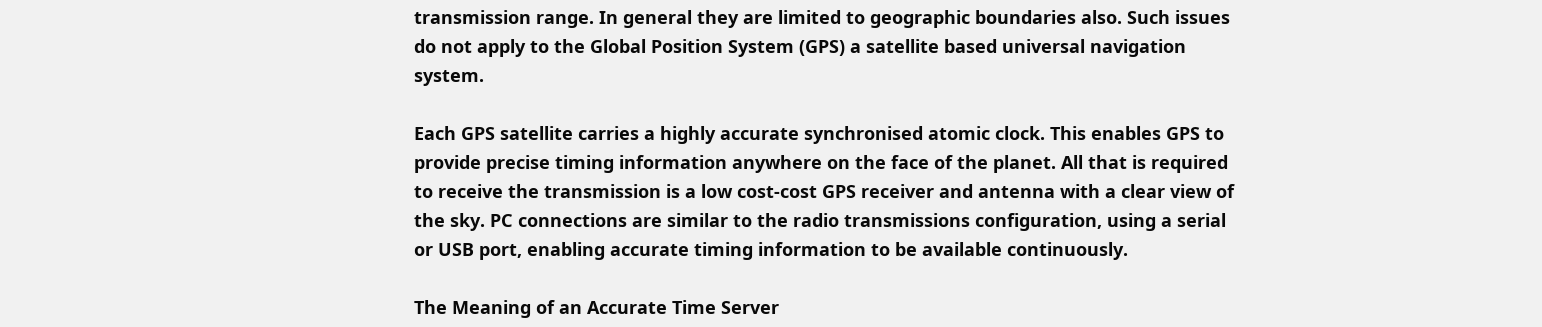transmission range. In general they are limited to geographic boundaries also. Such issues do not apply to the Global Position System (GPS) a satellite based universal navigation system.

Each GPS satellite carries a highly accurate synchronised atomic clock. This enables GPS to provide precise timing information anywhere on the face of the planet. All that is required to receive the transmission is a low cost-cost GPS receiver and antenna with a clear view of the sky. PC connections are similar to the radio transmissions configuration, using a serial or USB port, enabling accurate timing information to be available continuously.

The Meaning of an Accurate Time Server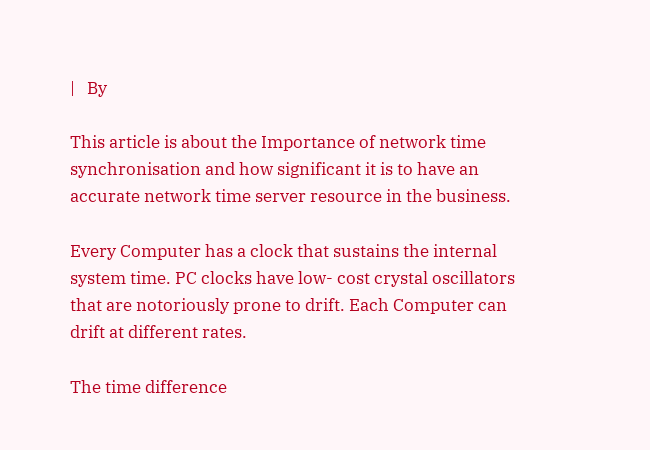|   By

This article is about the Importance of network time synchronisation and how significant it is to have an accurate network time server resource in the business.

Every Computer has a clock that sustains the internal system time. PC clocks have low- cost crystal oscillators that are notoriously prone to drift. Each Computer can drift at different rates.

The time difference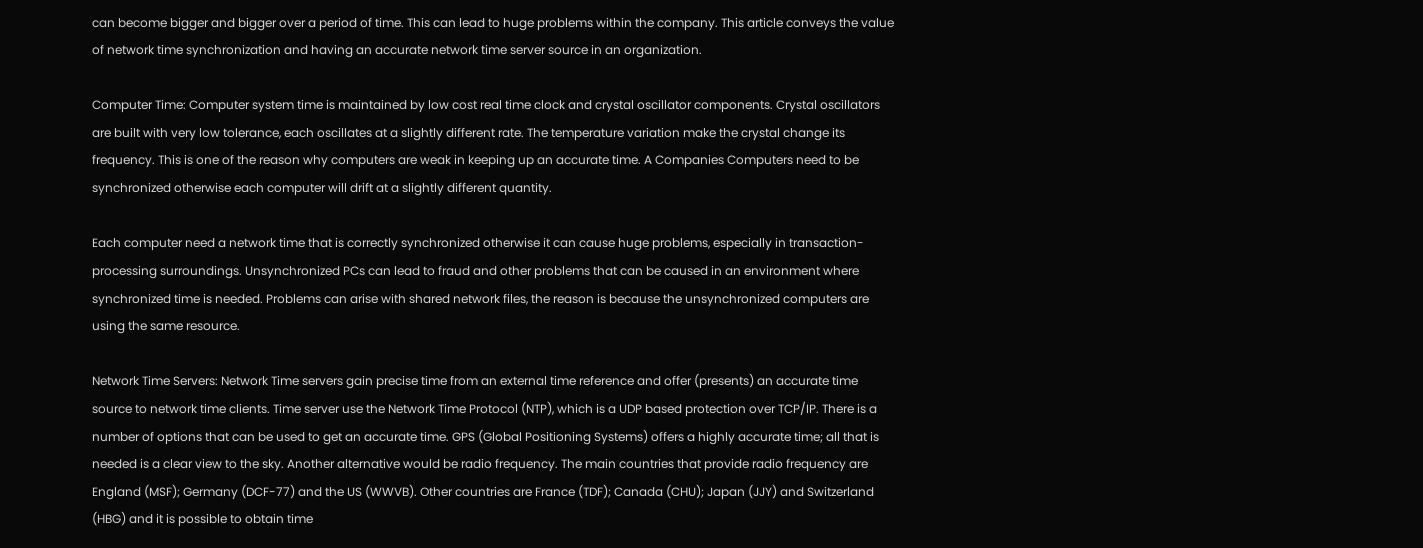can become bigger and bigger over a period of time. This can lead to huge problems within the company. This article conveys the value of network time synchronization and having an accurate network time server source in an organization.

Computer Time: Computer system time is maintained by low cost real time clock and crystal oscillator components. Crystal oscillators are built with very low tolerance, each oscillates at a slightly different rate. The temperature variation make the crystal change its frequency. This is one of the reason why computers are weak in keeping up an accurate time. A Companies Computers need to be synchronized otherwise each computer will drift at a slightly different quantity.

Each computer need a network time that is correctly synchronized otherwise it can cause huge problems, especially in transaction-processing surroundings. Unsynchronized PCs can lead to fraud and other problems that can be caused in an environment where synchronized time is needed. Problems can arise with shared network files, the reason is because the unsynchronized computers are using the same resource.

Network Time Servers: Network Time servers gain precise time from an external time reference and offer (presents) an accurate time source to network time clients. Time server use the Network Time Protocol (NTP), which is a UDP based protection over TCP/IP. There is a number of options that can be used to get an accurate time. GPS (Global Positioning Systems) offers a highly accurate time; all that is needed is a clear view to the sky. Another alternative would be radio frequency. The main countries that provide radio frequency are England (MSF); Germany (DCF-77) and the US (WWVB). Other countries are France (TDF); Canada (CHU); Japan (JJY) and Switzerland (HBG) and it is possible to obtain time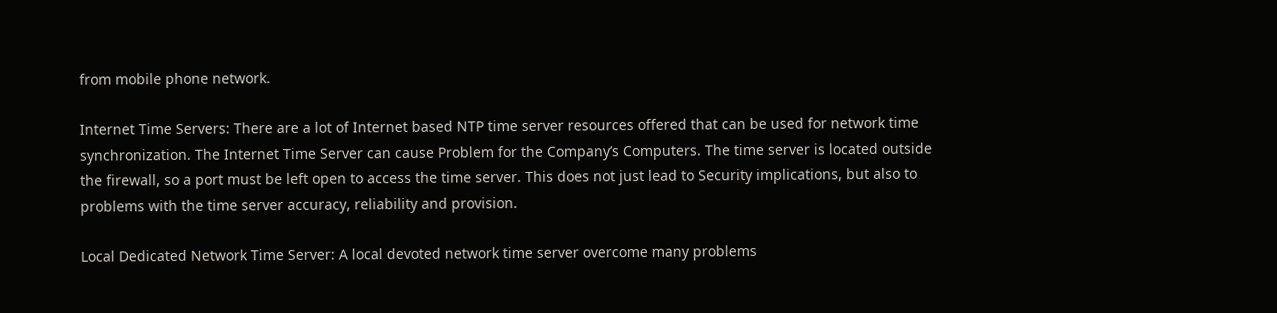from mobile phone network.

Internet Time Servers: There are a lot of Internet based NTP time server resources offered that can be used for network time synchronization. The Internet Time Server can cause Problem for the Company’s Computers. The time server is located outside the firewall, so a port must be left open to access the time server. This does not just lead to Security implications, but also to problems with the time server accuracy, reliability and provision.

Local Dedicated Network Time Server: A local devoted network time server overcome many problems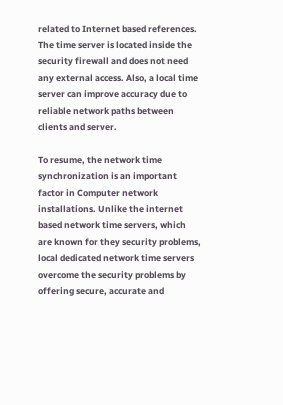related to Internet based references. The time server is located inside the security firewall and does not need any external access. Also, a local time server can improve accuracy due to reliable network paths between clients and server.

To resume, the network time synchronization is an important factor in Computer network installations. Unlike the internet based network time servers, which are known for they security problems, local dedicated network time servers overcome the security problems by offering secure, accurate and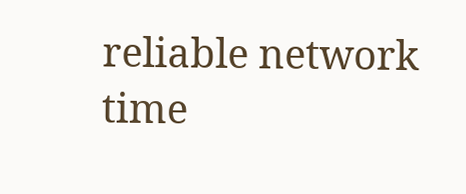reliable network time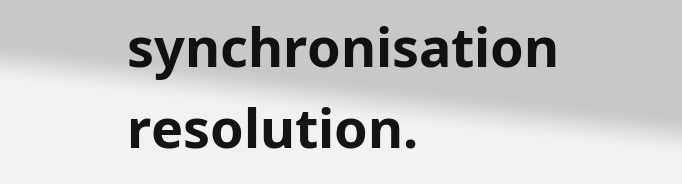synchronisation resolution.